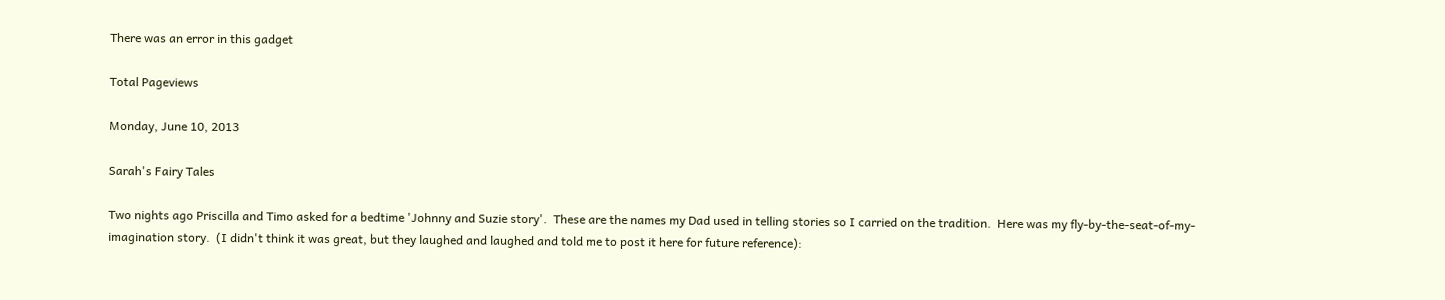There was an error in this gadget

Total Pageviews

Monday, June 10, 2013

Sarah's Fairy Tales

Two nights ago Priscilla and Timo asked for a bedtime 'Johnny and Suzie story'.  These are the names my Dad used in telling stories so I carried on the tradition.  Here was my fly-by-the-seat-of-my-imagination story.  (I didn't think it was great, but they laughed and laughed and told me to post it here for future reference):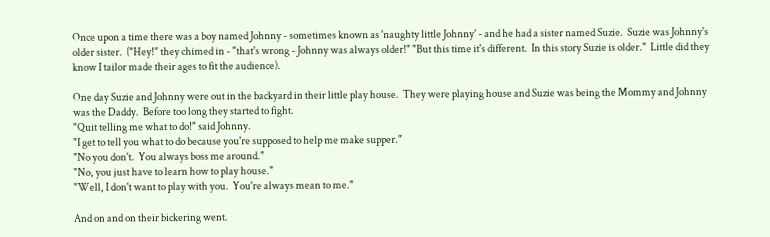Once upon a time there was a boy named Johnny - sometimes known as 'naughty little Johnny' - and he had a sister named Suzie.  Suzie was Johnny's older sister.  ("Hey!" they chimed in - "that's wrong - Johnny was always older!" "But this time it's different.  In this story Suzie is older."  Little did they know I tailor made their ages to fit the audience).

One day Suzie and Johnny were out in the backyard in their little play house.  They were playing house and Suzie was being the Mommy and Johnny was the Daddy.  Before too long they started to fight.
"Quit telling me what to do!" said Johnny.
"I get to tell you what to do because you're supposed to help me make supper."
"No you don't.  You always boss me around."
"No, you just have to learn how to play house."
"Well, I don't want to play with you.  You're always mean to me."

And on and on their bickering went.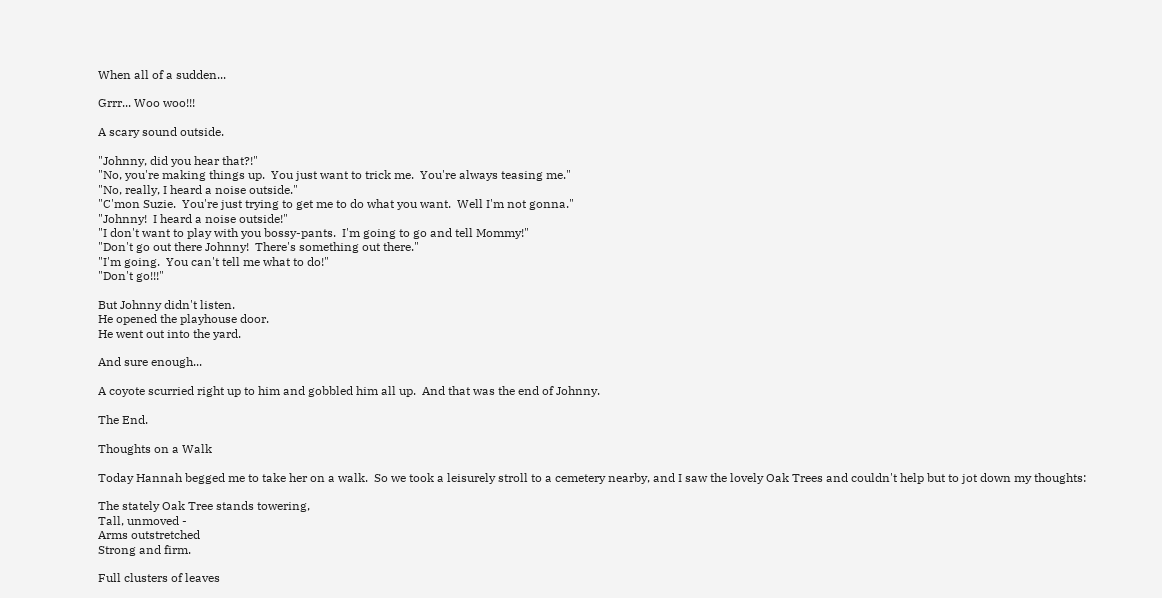When all of a sudden...

Grrr... Woo woo!!!

A scary sound outside.

"Johnny, did you hear that?!"
"No, you're making things up.  You just want to trick me.  You're always teasing me."
"No, really, I heard a noise outside."
"C'mon Suzie.  You're just trying to get me to do what you want.  Well I'm not gonna."
"Johnny!  I heard a noise outside!"
"I don't want to play with you bossy-pants.  I'm going to go and tell Mommy!"
"Don't go out there Johnny!  There's something out there."
"I'm going.  You can't tell me what to do!"
"Don't go!!!"

But Johnny didn't listen.
He opened the playhouse door.
He went out into the yard.

And sure enough...

A coyote scurried right up to him and gobbled him all up.  And that was the end of Johnny.

The End.

Thoughts on a Walk

Today Hannah begged me to take her on a walk.  So we took a leisurely stroll to a cemetery nearby, and I saw the lovely Oak Trees and couldn't help but to jot down my thoughts:

The stately Oak Tree stands towering,
Tall, unmoved -
Arms outstretched
Strong and firm.

Full clusters of leaves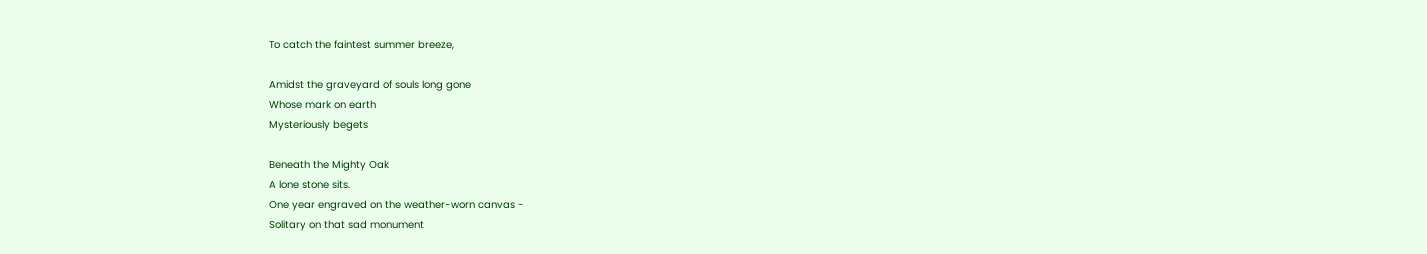To catch the faintest summer breeze,

Amidst the graveyard of souls long gone
Whose mark on earth
Mysteriously begets

Beneath the Mighty Oak
A lone stone sits.
One year engraved on the weather-worn canvas -
Solitary on that sad monument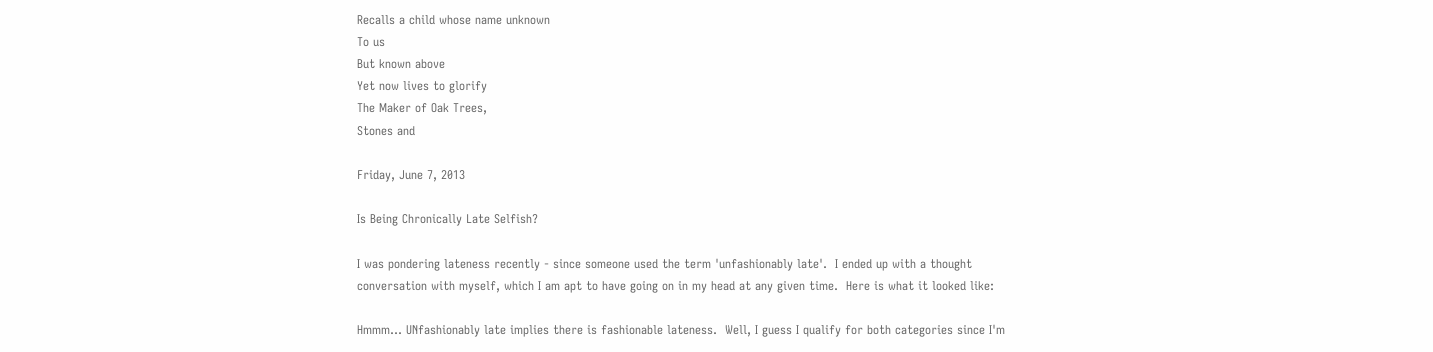Recalls a child whose name unknown
To us
But known above
Yet now lives to glorify
The Maker of Oak Trees,
Stones and

Friday, June 7, 2013

Is Being Chronically Late Selfish?

I was pondering lateness recently - since someone used the term 'unfashionably late'.  I ended up with a thought conversation with myself, which I am apt to have going on in my head at any given time.  Here is what it looked like:

Hmmm... UNfashionably late implies there is fashionable lateness.  Well, I guess I qualify for both categories since I'm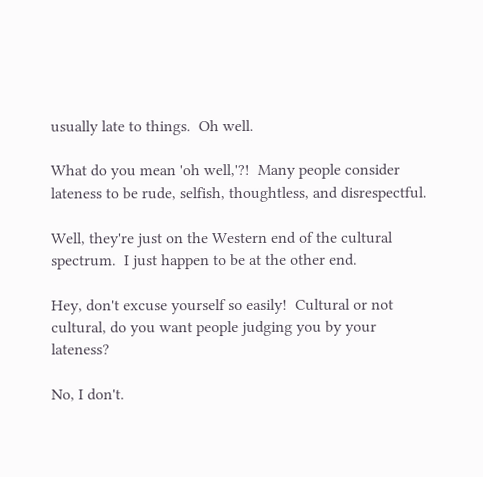usually late to things.  Oh well.

What do you mean 'oh well,'?!  Many people consider lateness to be rude, selfish, thoughtless, and disrespectful.

Well, they're just on the Western end of the cultural spectrum.  I just happen to be at the other end.

Hey, don't excuse yourself so easily!  Cultural or not cultural, do you want people judging you by your lateness?

No, I don't.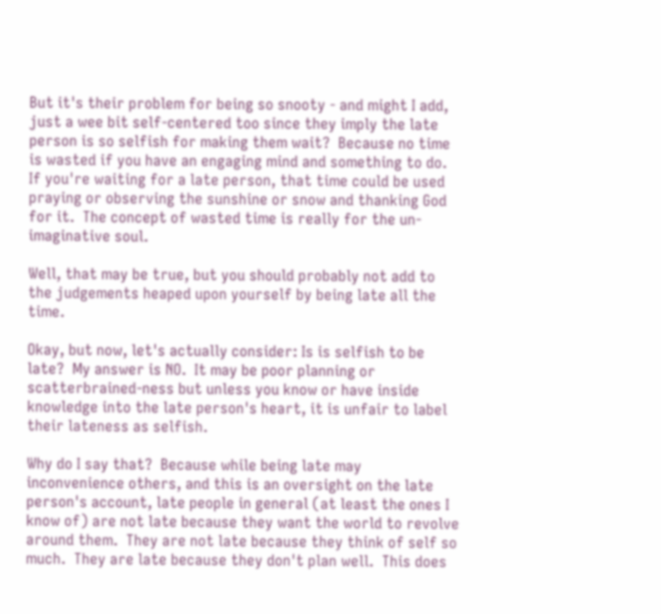But it's their problem for being so snooty - and might I add, just a wee bit self-centered too since they imply the late person is so selfish for making them wait?  Because no time is wasted if you have an engaging mind and something to do.  If you're waiting for a late person, that time could be used praying or observing the sunshine or snow and thanking God for it.  The concept of wasted time is really for the un-imaginative soul.

Well, that may be true, but you should probably not add to the judgements heaped upon yourself by being late all the time.

Okay, but now, let's actually consider: Is is selfish to be late?  My answer is NO.  It may be poor planning or scatterbrained-ness but unless you know or have inside knowledge into the late person's heart, it is unfair to label their lateness as selfish.

Why do I say that?  Because while being late may inconvenience others, and this is an oversight on the late person's account, late people in general (at least the ones I know of) are not late because they want the world to revolve around them.  They are not late because they think of self so much.  They are late because they don't plan well.  This does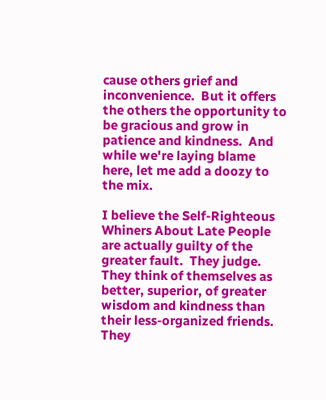cause others grief and inconvenience.  But it offers the others the opportunity to be gracious and grow in patience and kindness.  And while we're laying blame here, let me add a doozy to the mix.

I believe the Self-Righteous Whiners About Late People are actually guilty of the greater fault.  They judge.  They think of themselves as better, superior, of greater wisdom and kindness than their less-organized friends.  They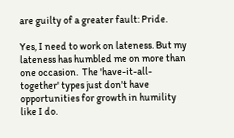are guilty of a greater fault: Pride.

Yes, I need to work on lateness. But my lateness has humbled me on more than one occasion.  The 'have-it-all-together' types just don't have opportunities for growth in humility like I do.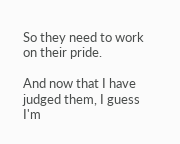So they need to work on their pride.

And now that I have judged them, I guess I'm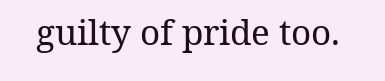guilty of pride too.